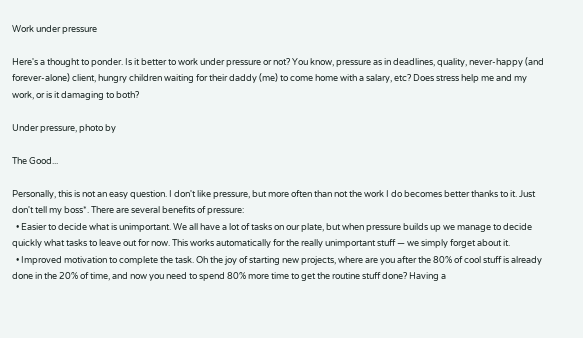Work under pressure

Here's a thought to ponder. Is it better to work under pressure or not? You know, pressure as in deadlines, quality, never-happy (and forever-alone) client, hungry children waiting for their daddy (me) to come home with a salary, etc? Does stress help me and my work, or is it damaging to both?

Under pressure, photo by

The Good...

Personally, this is not an easy question. I don't like pressure, but more often than not the work I do becomes better thanks to it. Just don't tell my boss*. There are several benefits of pressure:
  • Easier to decide what is unimportant. We all have a lot of tasks on our plate, but when pressure builds up we manage to decide quickly what tasks to leave out for now. This works automatically for the really unimportant stuff — we simply forget about it.
  • Improved motivation to complete the task. Oh the joy of starting new projects, where are you after the 80% of cool stuff is already done in the 20% of time, and now you need to spend 80% more time to get the routine stuff done? Having a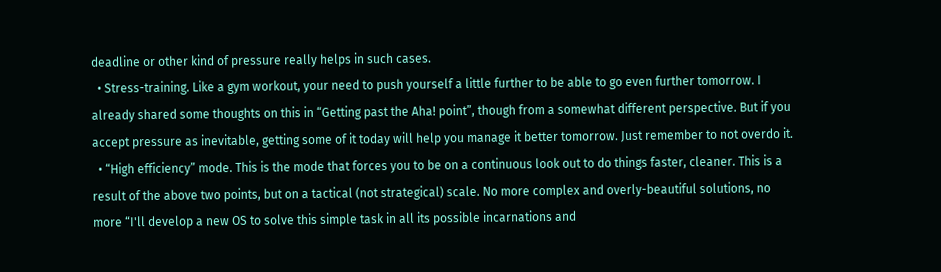deadline or other kind of pressure really helps in such cases.
  • Stress-training. Like a gym workout, your need to push yourself a little further to be able to go even further tomorrow. I already shared some thoughts on this in “Getting past the Aha! point”, though from a somewhat different perspective. But if you accept pressure as inevitable, getting some of it today will help you manage it better tomorrow. Just remember to not overdo it.
  • “High efficiency” mode. This is the mode that forces you to be on a continuous look out to do things faster, cleaner. This is a result of the above two points, but on a tactical (not strategical) scale. No more complex and overly-beautiful solutions, no more “I'll develop a new OS to solve this simple task in all its possible incarnations and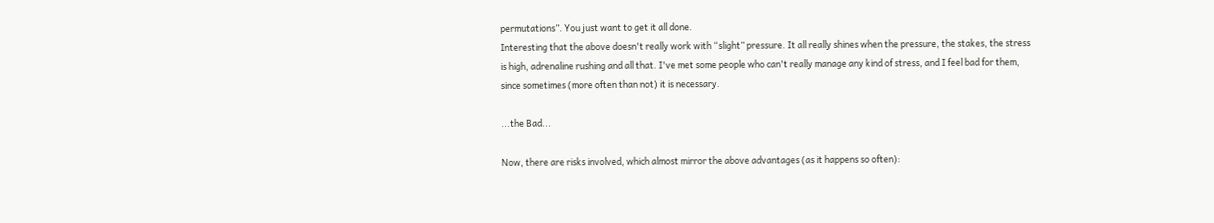permutations”. You just want to get it all done.
Interesting that the above doesn't really work with “slight” pressure. It all really shines when the pressure, the stakes, the stress is high, adrenaline rushing and all that. I've met some people who can't really manage any kind of stress, and I feel bad for them, since sometimes (more often than not) it is necessary.

...the Bad...

Now, there are risks involved, which almost mirror the above advantages (as it happens so often):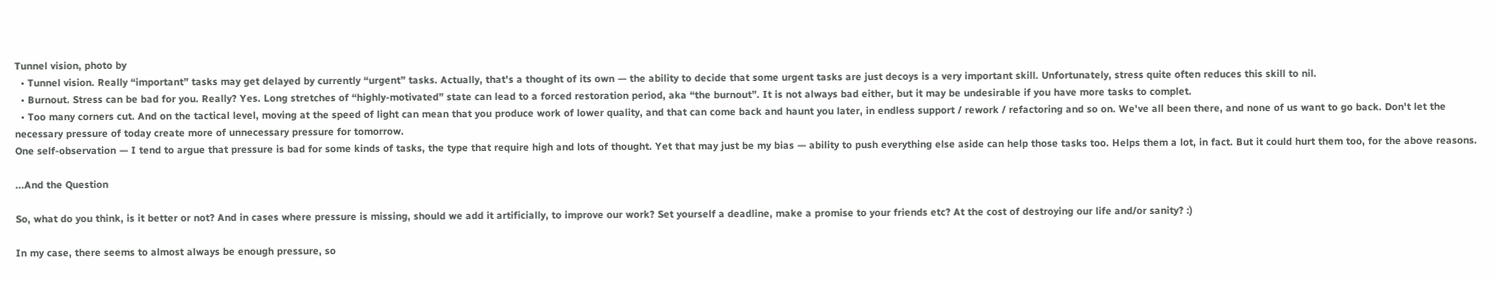Tunnel vision, photo by
  • Tunnel vision. Really “important” tasks may get delayed by currently “urgent” tasks. Actually, that's a thought of its own — the ability to decide that some urgent tasks are just decoys is a very important skill. Unfortunately, stress quite often reduces this skill to nil.
  • Burnout. Stress can be bad for you. Really? Yes. Long stretches of “highly-motivated” state can lead to a forced restoration period, aka “the burnout”. It is not always bad either, but it may be undesirable if you have more tasks to complet.
  • Too many corners cut. And on the tactical level, moving at the speed of light can mean that you produce work of lower quality, and that can come back and haunt you later, in endless support / rework / refactoring and so on. We've all been there, and none of us want to go back. Don't let the necessary pressure of today create more of unnecessary pressure for tomorrow.
One self-observation — I tend to argue that pressure is bad for some kinds of tasks, the type that require high and lots of thought. Yet that may just be my bias — ability to push everything else aside can help those tasks too. Helps them a lot, in fact. But it could hurt them too, for the above reasons.

...And the Question

So, what do you think, is it better or not? And in cases where pressure is missing, should we add it artificially, to improve our work? Set yourself a deadline, make a promise to your friends etc? At the cost of destroying our life and/or sanity? :)

In my case, there seems to almost always be enough pressure, so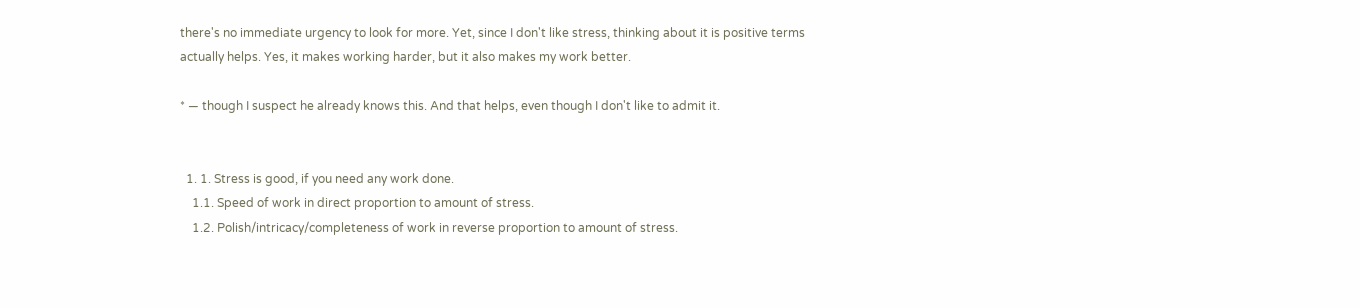there's no immediate urgency to look for more. Yet, since I don't like stress, thinking about it is positive terms actually helps. Yes, it makes working harder, but it also makes my work better.

* — though I suspect he already knows this. And that helps, even though I don't like to admit it.


  1. 1. Stress is good, if you need any work done.
    1.1. Speed of work in direct proportion to amount of stress.
    1.2. Polish/intricacy/completeness of work in reverse proportion to amount of stress.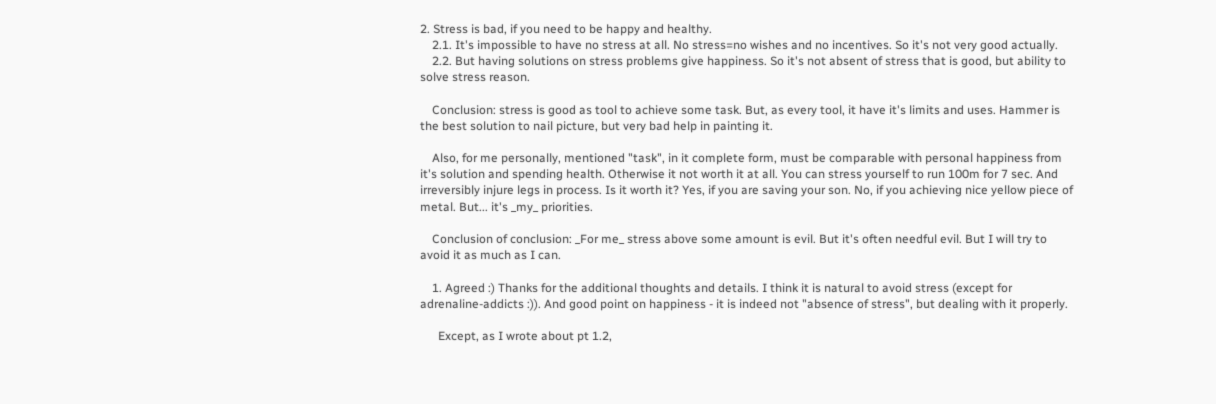2. Stress is bad, if you need to be happy and healthy.
    2.1. It's impossible to have no stress at all. No stress=no wishes and no incentives. So it's not very good actually.
    2.2. But having solutions on stress problems give happiness. So it's not absent of stress that is good, but ability to solve stress reason.

    Conclusion: stress is good as tool to achieve some task. But, as every tool, it have it's limits and uses. Hammer is the best solution to nail picture, but very bad help in painting it.

    Also, for me personally, mentioned "task", in it complete form, must be comparable with personal happiness from it's solution and spending health. Otherwise it not worth it at all. You can stress yourself to run 100m for 7 sec. And irreversibly injure legs in process. Is it worth it? Yes, if you are saving your son. No, if you achieving nice yellow piece of metal. But... it's _my_ priorities.

    Conclusion of conclusion: _For me_ stress above some amount is evil. But it's often needful evil. But I will try to avoid it as much as I can.

    1. Agreed :) Thanks for the additional thoughts and details. I think it is natural to avoid stress (except for adrenaline-addicts :)). And good point on happiness - it is indeed not "absence of stress", but dealing with it properly.

      Except, as I wrote about pt 1.2,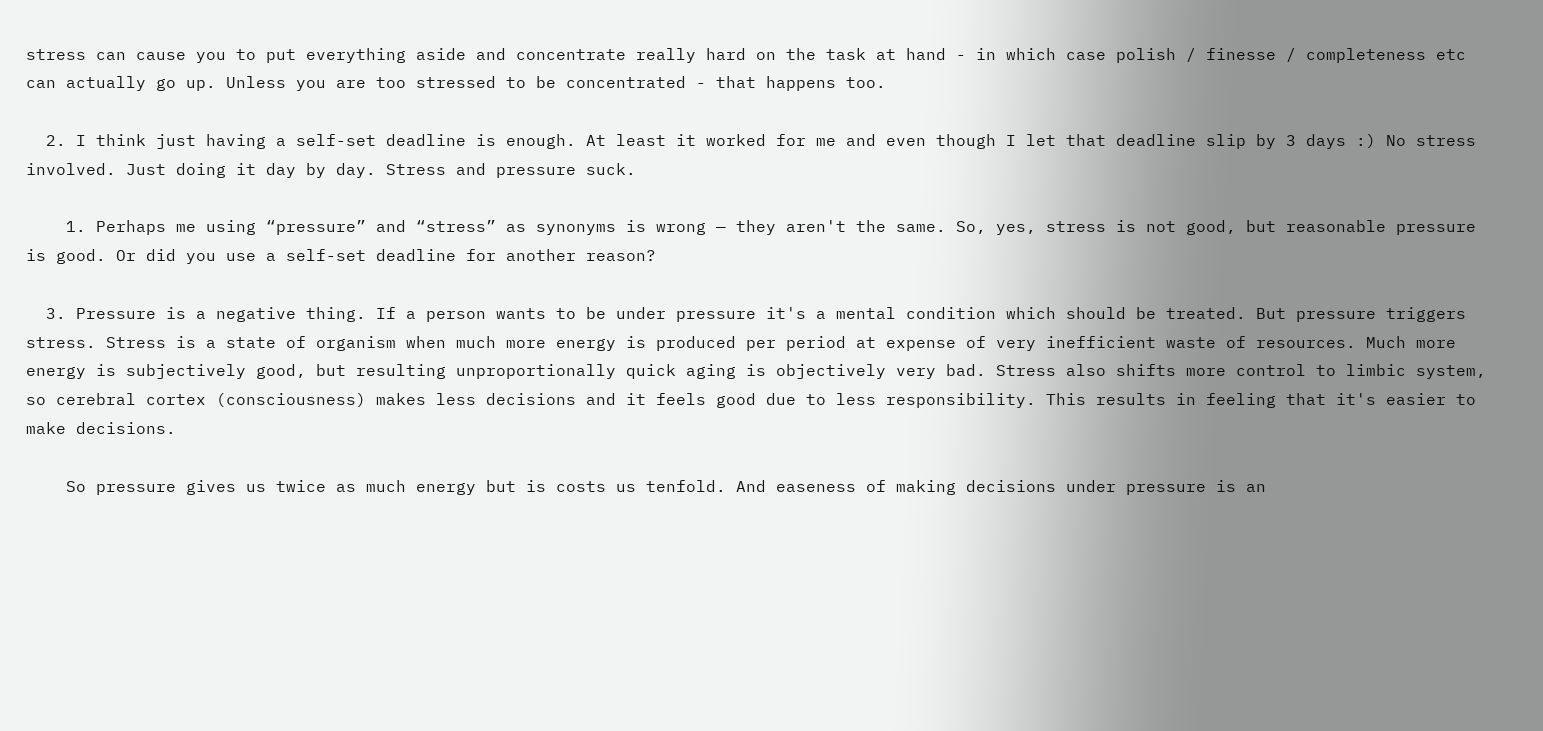stress can cause you to put everything aside and concentrate really hard on the task at hand - in which case polish / finesse / completeness etc can actually go up. Unless you are too stressed to be concentrated - that happens too.

  2. I think just having a self-set deadline is enough. At least it worked for me and even though I let that deadline slip by 3 days :) No stress involved. Just doing it day by day. Stress and pressure suck.

    1. Perhaps me using “pressure” and “stress” as synonyms is wrong — they aren't the same. So, yes, stress is not good, but reasonable pressure is good. Or did you use a self-set deadline for another reason?

  3. Pressure is a negative thing. If a person wants to be under pressure it's a mental condition which should be treated. But pressure triggers stress. Stress is a state of organism when much more energy is produced per period at expense of very inefficient waste of resources. Much more energy is subjectively good, but resulting unproportionally quick aging is objectively very bad. Stress also shifts more control to limbic system, so cerebral cortex (consciousness) makes less decisions and it feels good due to less responsibility. This results in feeling that it's easier to make decisions.

    So pressure gives us twice as much energy but is costs us tenfold. And easeness of making decisions under pressure is an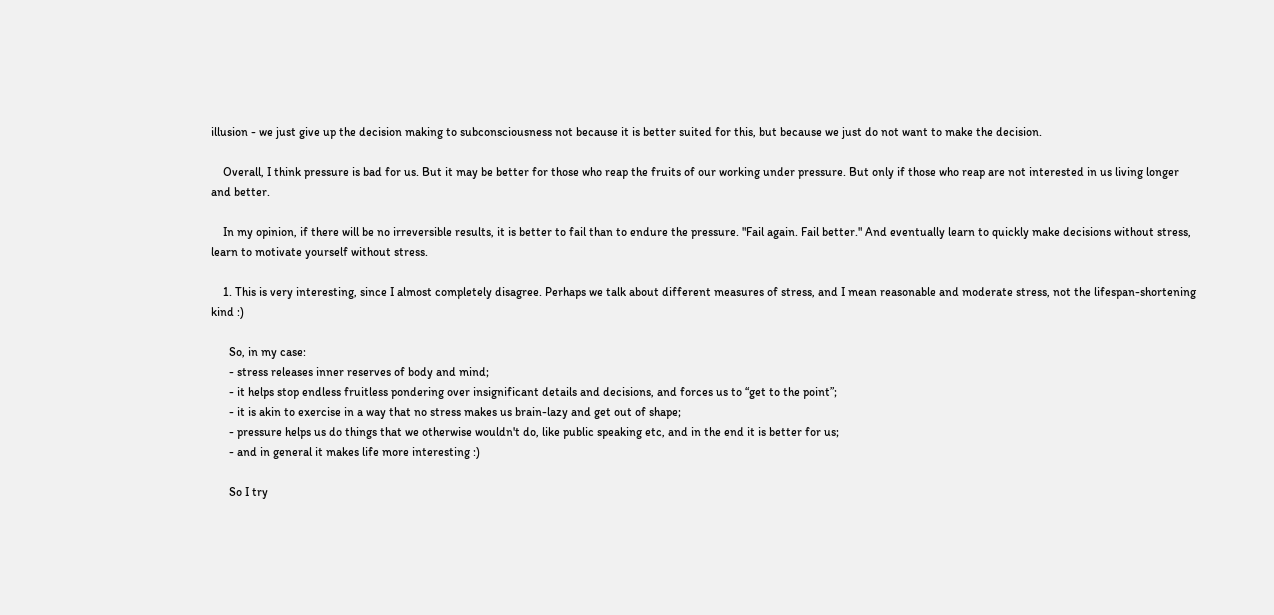illusion - we just give up the decision making to subconsciousness not because it is better suited for this, but because we just do not want to make the decision.

    Overall, I think pressure is bad for us. But it may be better for those who reap the fruits of our working under pressure. But only if those who reap are not interested in us living longer and better.

    In my opinion, if there will be no irreversible results, it is better to fail than to endure the pressure. "Fail again. Fail better." And eventually learn to quickly make decisions without stress, learn to motivate yourself without stress.

    1. This is very interesting, since I almost completely disagree. Perhaps we talk about different measures of stress, and I mean reasonable and moderate stress, not the lifespan-shortening kind :)

      So, in my case:
      - stress releases inner reserves of body and mind;
      - it helps stop endless fruitless pondering over insignificant details and decisions, and forces us to “get to the point”;
      - it is akin to exercise in a way that no stress makes us brain-lazy and get out of shape;
      - pressure helps us do things that we otherwise wouldn't do, like public speaking etc, and in the end it is better for us;
      - and in general it makes life more interesting :)

      So I try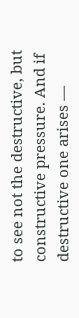to see not the destructive, but constructive pressure. And if destructive one arises —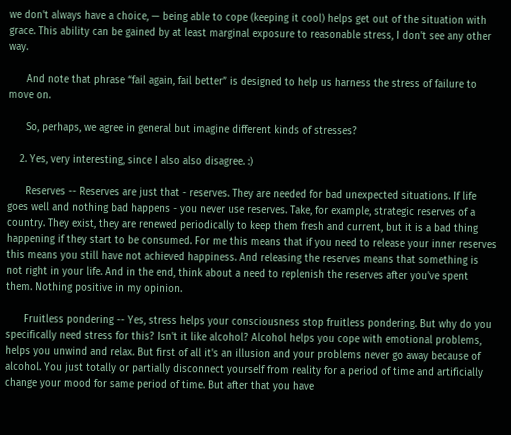we don't always have a choice, — being able to cope (keeping it cool) helps get out of the situation with grace. This ability can be gained by at least marginal exposure to reasonable stress, I don't see any other way.

      And note that phrase “fail again, fail better” is designed to help us harness the stress of failure to move on.

      So, perhaps, we agree in general but imagine different kinds of stresses?

    2. Yes, very interesting, since I also also disagree. :)

      Reserves -- Reserves are just that - reserves. They are needed for bad unexpected situations. If life goes well and nothing bad happens - you never use reserves. Take, for example, strategic reserves of a country. They exist, they are renewed periodically to keep them fresh and current, but it is a bad thing happening if they start to be consumed. For me this means that if you need to release your inner reserves this means you still have not achieved happiness. And releasing the reserves means that something is not right in your life. And in the end, think about a need to replenish the reserves after you've spent them. Nothing positive in my opinion.

      Fruitless pondering -- Yes, stress helps your consciousness stop fruitless pondering. But why do you specifically need stress for this? Isn't it like alcohol? Alcohol helps you cope with emotional problems, helps you unwind and relax. But first of all it's an illusion and your problems never go away because of alcohol. You just totally or partially disconnect yourself from reality for a period of time and artificially change your mood for same period of time. But after that you have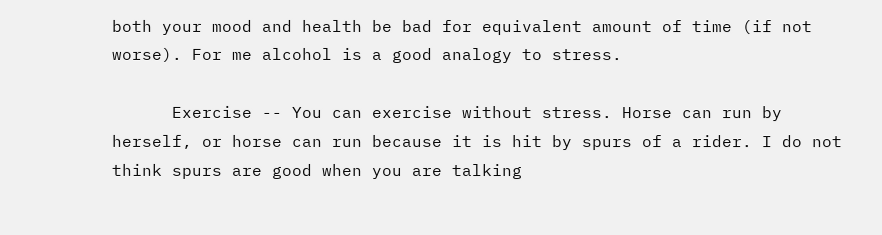both your mood and health be bad for equivalent amount of time (if not worse). For me alcohol is a good analogy to stress.

      Exercise -- You can exercise without stress. Horse can run by herself, or horse can run because it is hit by spurs of a rider. I do not think spurs are good when you are talking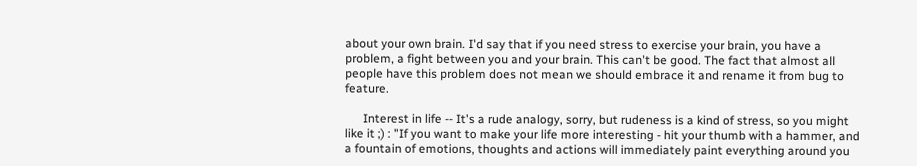about your own brain. I'd say that if you need stress to exercise your brain, you have a problem, a fight between you and your brain. This can't be good. The fact that almost all people have this problem does not mean we should embrace it and rename it from bug to feature.

      Interest in life -- It's a rude analogy, sorry, but rudeness is a kind of stress, so you might like it ;) : "If you want to make your life more interesting - hit your thumb with a hammer, and a fountain of emotions, thoughts and actions will immediately paint everything around you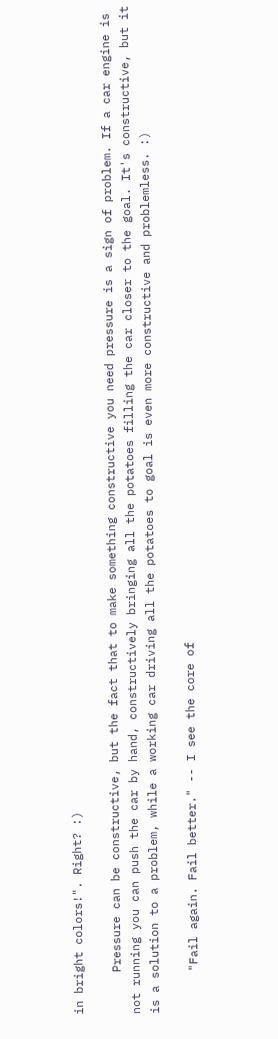in bright colors!". Right? :)

      Pressure can be constructive, but the fact that to make something constructive you need pressure is a sign of problem. If a car engine is not running you can push the car by hand, constructively bringing all the potatoes filling the car closer to the goal. It's constructive, but it is a solution to a problem, while a working car driving all the potatoes to goal is even more constructive and problemless. :)

      "Fail again. Fail better." -- I see the core of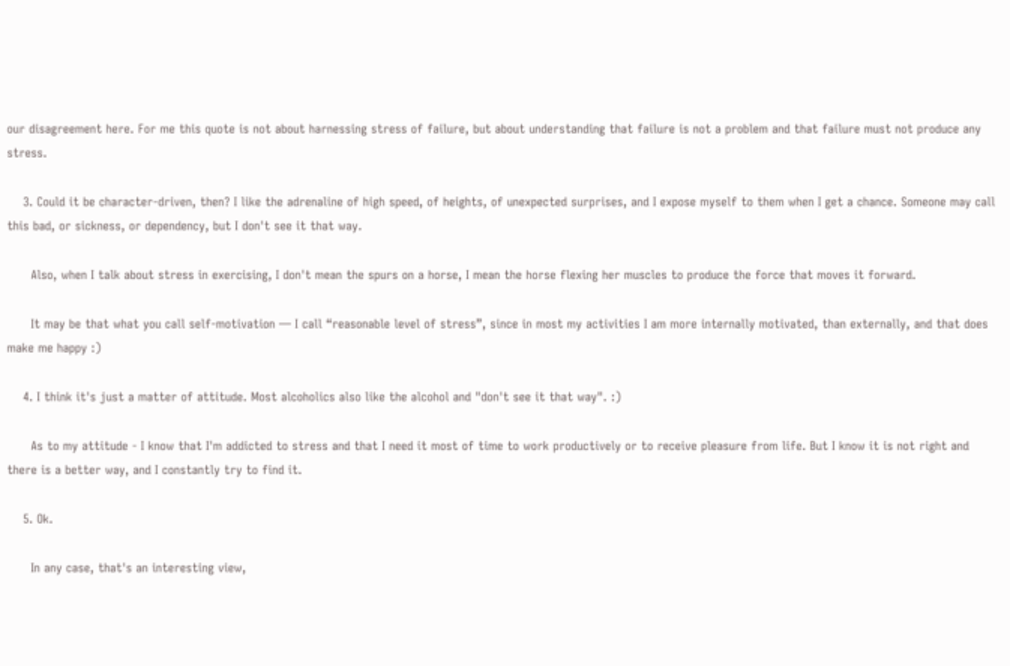our disagreement here. For me this quote is not about harnessing stress of failure, but about understanding that failure is not a problem and that failure must not produce any stress.

    3. Could it be character-driven, then? I like the adrenaline of high speed, of heights, of unexpected surprises, and I expose myself to them when I get a chance. Someone may call this bad, or sickness, or dependency, but I don't see it that way.

      Also, when I talk about stress in exercising, I don't mean the spurs on a horse, I mean the horse flexing her muscles to produce the force that moves it forward.

      It may be that what you call self-motivation — I call “reasonable level of stress”, since in most my activities I am more internally motivated, than externally, and that does make me happy :)

    4. I think it's just a matter of attitude. Most alcoholics also like the alcohol and "don't see it that way". :)

      As to my attitude - I know that I'm addicted to stress and that I need it most of time to work productively or to receive pleasure from life. But I know it is not right and there is a better way, and I constantly try to find it.

    5. Ok.

      In any case, that's an interesting view,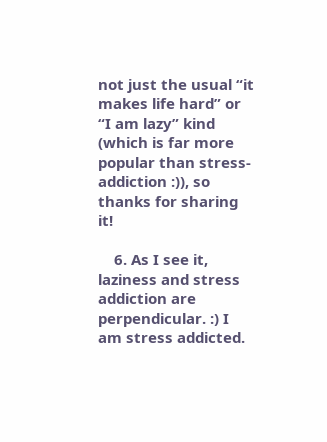not just the usual “it makes life hard” or “I am lazy” kind (which is far more popular than stress-addiction :)), so thanks for sharing it!

    6. As I see it, laziness and stress addiction are perpendicular. :) I am stress addicted.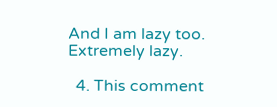And I am lazy too. Extremely lazy.

  4. This comment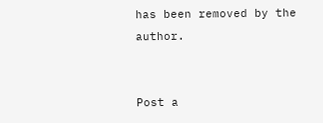has been removed by the author.


Post a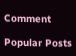Comment

Popular Posts